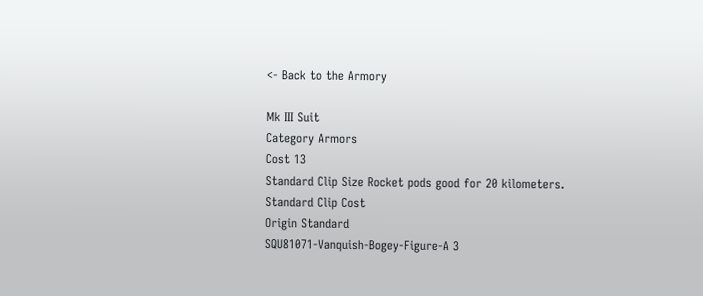<- Back to the Armory

Mk III Suit
Category Armors
Cost 13
Standard Clip Size Rocket pods good for 20 kilometers.
Standard Clip Cost
Origin Standard
SQU81071-Vanquish-Bogey-Figure-A 3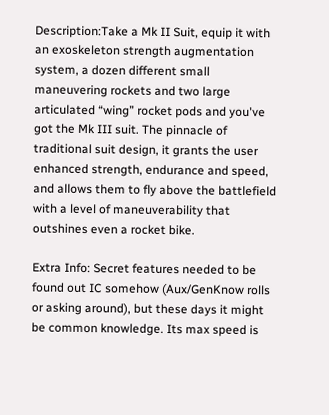Description:Take a Mk II Suit, equip it with an exoskeleton strength augmentation system, a dozen different small maneuvering rockets and two large articulated “wing” rocket pods and you've got the Mk III suit. The pinnacle of traditional suit design, it grants the user enhanced strength, endurance and speed, and allows them to fly above the battlefield with a level of maneuverability that outshines even a rocket bike.

Extra Info: Secret features needed to be found out IC somehow (Aux/GenKnow rolls or asking around), but these days it might be common knowledge. Its max speed is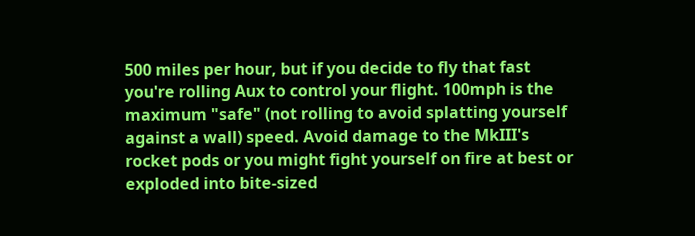500 miles per hour, but if you decide to fly that fast you're rolling Aux to control your flight. 100mph is the maximum "safe" (not rolling to avoid splatting yourself against a wall) speed. Avoid damage to the MkIII's rocket pods or you might fight yourself on fire at best or exploded into bite-sized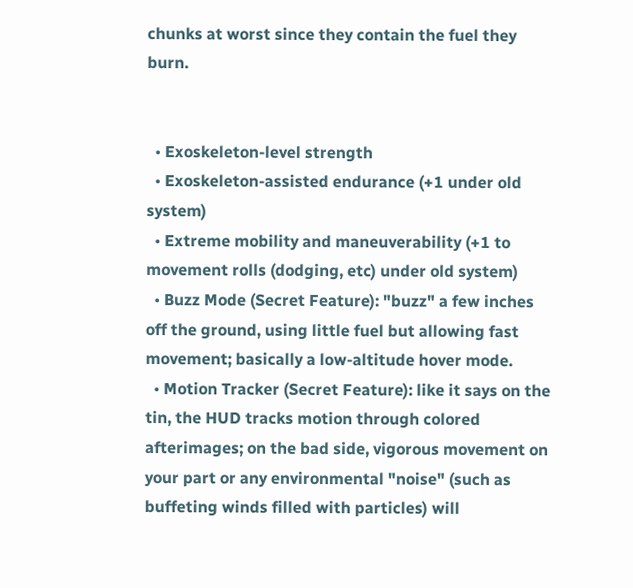chunks at worst since they contain the fuel they burn.


  • Exoskeleton-level strength
  • Exoskeleton-assisted endurance (+1 under old system)
  • Extreme mobility and maneuverability (+1 to movement rolls (dodging, etc) under old system)
  • Buzz Mode (Secret Feature): "buzz" a few inches off the ground, using little fuel but allowing fast movement; basically a low-altitude hover mode.
  • Motion Tracker (Secret Feature): like it says on the tin, the HUD tracks motion through colored afterimages; on the bad side, vigorous movement on your part or any environmental "noise" (such as buffeting winds filled with particles) will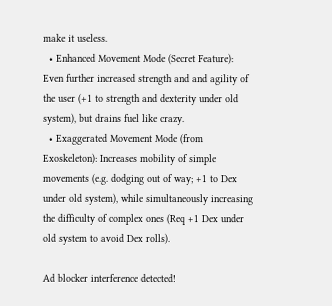make it useless.
  • Enhanced Movement Mode (Secret Feature): Even further increased strength and and agility of the user (+1 to strength and dexterity under old system), but drains fuel like crazy.
  • Exaggerated Movement Mode (from Exoskeleton): Increases mobility of simple movements (e.g. dodging out of way; +1 to Dex under old system), while simultaneously increasing the difficulty of complex ones (Req +1 Dex under old system to avoid Dex rolls).

Ad blocker interference detected!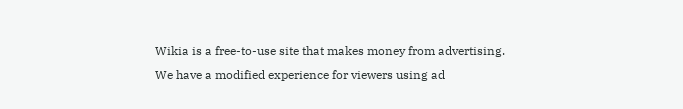Wikia is a free-to-use site that makes money from advertising. We have a modified experience for viewers using ad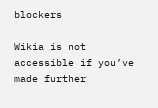blockers

Wikia is not accessible if you’ve made further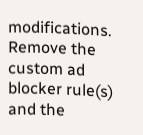modifications. Remove the custom ad blocker rule(s) and the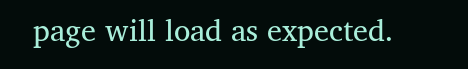page will load as expected.